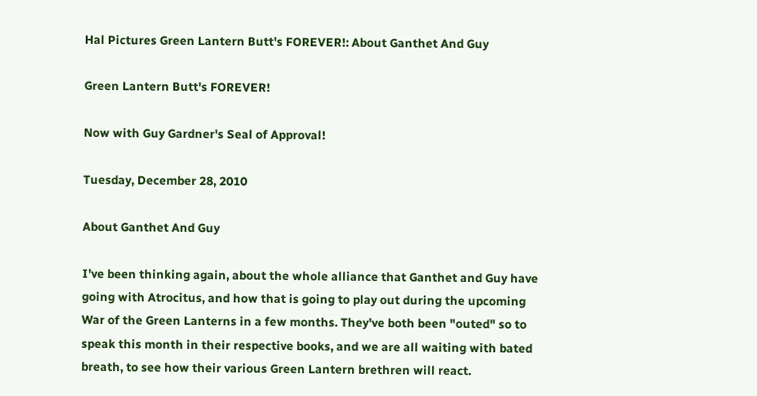Hal Pictures Green Lantern Butt's FOREVER!: About Ganthet And Guy

Green Lantern Butt's FOREVER!

Now with Guy Gardner's Seal of Approval!

Tuesday, December 28, 2010

About Ganthet And Guy

I've been thinking again, about the whole alliance that Ganthet and Guy have going with Atrocitus, and how that is going to play out during the upcoming War of the Green Lanterns in a few months. They've both been "outed" so to speak this month in their respective books, and we are all waiting with bated breath, to see how their various Green Lantern brethren will react.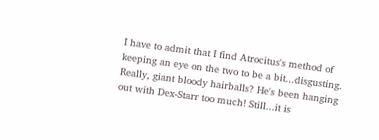I have to admit that I find Atrocitus's method of keeping an eye on the two to be a bit...disgusting. Really, giant bloody hairballs? He's been hanging out with Dex-Starr too much! Still...it is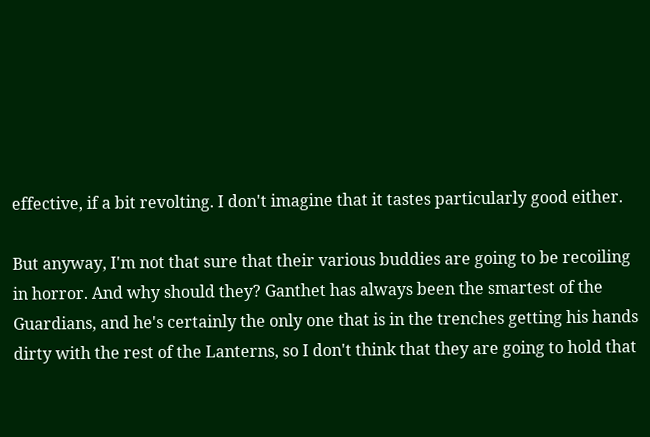effective, if a bit revolting. I don't imagine that it tastes particularly good either.

But anyway, I'm not that sure that their various buddies are going to be recoiling in horror. And why should they? Ganthet has always been the smartest of the Guardians, and he's certainly the only one that is in the trenches getting his hands dirty with the rest of the Lanterns, so I don't think that they are going to hold that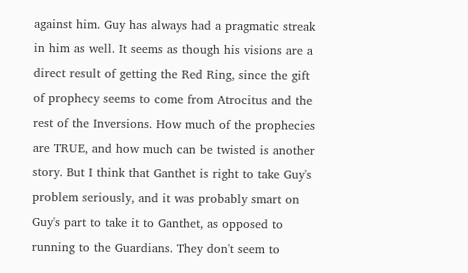against him. Guy has always had a pragmatic streak in him as well. It seems as though his visions are a direct result of getting the Red Ring, since the gift of prophecy seems to come from Atrocitus and the rest of the Inversions. How much of the prophecies are TRUE, and how much can be twisted is another story. But I think that Ganthet is right to take Guy's problem seriously, and it was probably smart on Guy's part to take it to Ganthet, as opposed to running to the Guardians. They don't seem to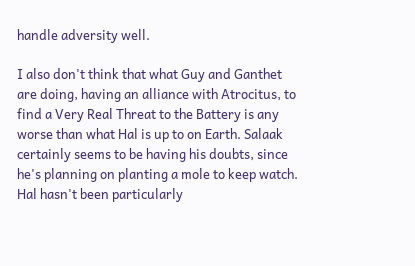handle adversity well.

I also don't think that what Guy and Ganthet are doing, having an alliance with Atrocitus, to find a Very Real Threat to the Battery is any worse than what Hal is up to on Earth. Salaak certainly seems to be having his doubts, since he's planning on planting a mole to keep watch. Hal hasn't been particularly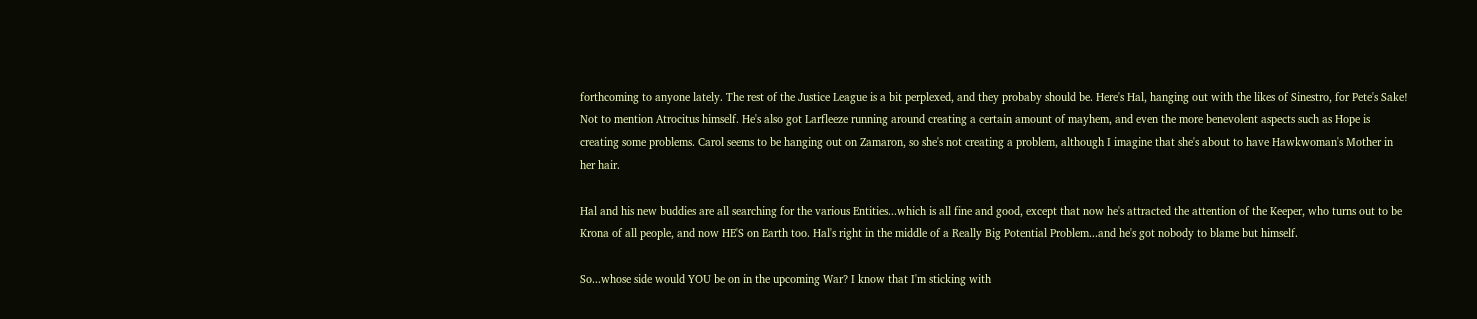forthcoming to anyone lately. The rest of the Justice League is a bit perplexed, and they probaby should be. Here's Hal, hanging out with the likes of Sinestro, for Pete's Sake! Not to mention Atrocitus himself. He's also got Larfleeze running around creating a certain amount of mayhem, and even the more benevolent aspects such as Hope is creating some problems. Carol seems to be hanging out on Zamaron, so she's not creating a problem, although I imagine that she's about to have Hawkwoman's Mother in her hair.

Hal and his new buddies are all searching for the various Entities...which is all fine and good, except that now he's attracted the attention of the Keeper, who turns out to be Krona of all people, and now HE'S on Earth too. Hal's right in the middle of a Really Big Potential Problem...and he's got nobody to blame but himself.

So...whose side would YOU be on in the upcoming War? I know that I'm sticking with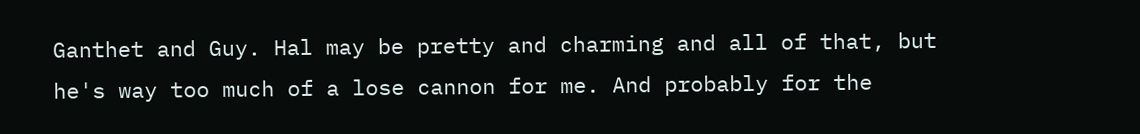Ganthet and Guy. Hal may be pretty and charming and all of that, but he's way too much of a lose cannon for me. And probably for the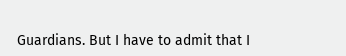Guardians. But I have to admit that I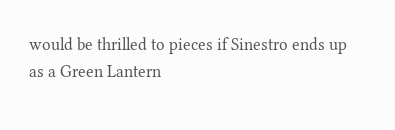would be thrilled to pieces if Sinestro ends up as a Green Lantern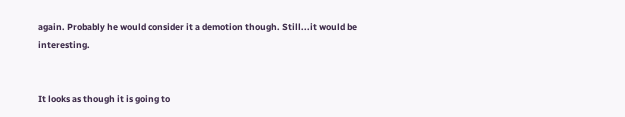again. Probably he would consider it a demotion though. Still...it would be interesting.


It looks as though it is going to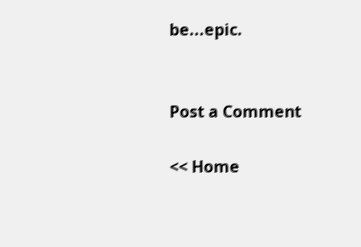be...epic.


Post a Comment

<< Home